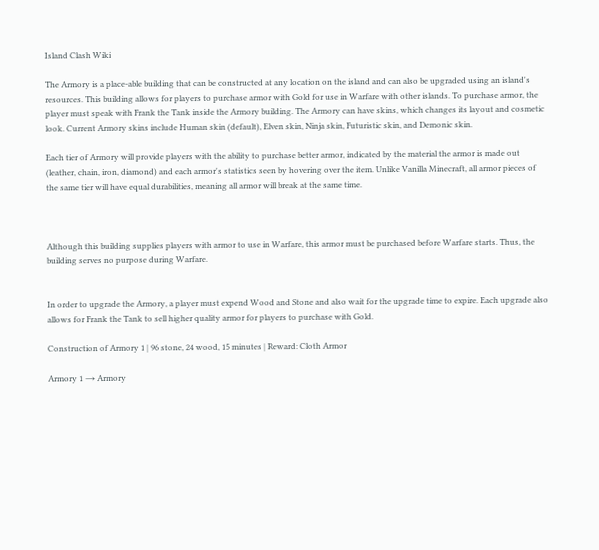Island Clash Wiki

The Armory is a place-able building that can be constructed at any location on the island and can also be upgraded using an island's resources. This building allows for players to purchase armor with Gold for use in Warfare with other islands. To purchase armor, the player must speak with Frank the Tank inside the Armory building. The Armory can have skins, which changes its layout and cosmetic look. Current Armory skins include Human skin (default), Elven skin, Ninja skin, Futuristic skin, and Demonic skin.

Each tier of Armory will provide players with the ability to purchase better armor, indicated by the material the armor is made out (leather, chain, iron, diamond) and each armor's statistics seen by hovering over the item. Unlike Vanilla Minecraft, all armor pieces of the same tier will have equal durabilities, meaning all armor will break at the same time.



Although this building supplies players with armor to use in Warfare, this armor must be purchased before Warfare starts. Thus, the building serves no purpose during Warfare.


In order to upgrade the Armory, a player must expend Wood and Stone and also wait for the upgrade time to expire. Each upgrade also allows for Frank the Tank to sell higher quality armor for players to purchase with Gold.

Construction of Armory 1 | 96 stone, 24 wood, 15 minutes | Reward: Cloth Armor

Armory 1 → Armory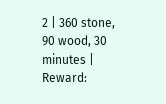2 | 360 stone, 90 wood, 30 minutes | Reward: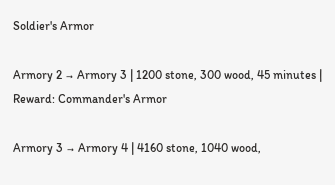Soldier's Armor

Armory 2 → Armory 3 | 1200 stone, 300 wood, 45 minutes | Reward: Commander's Armor

Armory 3 → Armory 4 | 4160 stone, 1040 wood,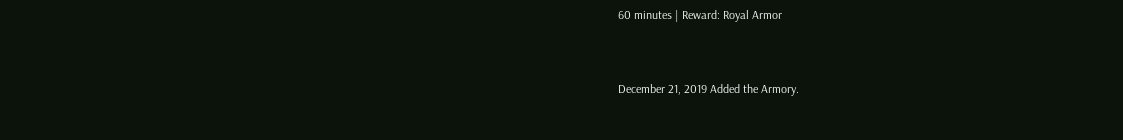60 minutes | Reward: Royal Armor


December 21, 2019 Added the Armory.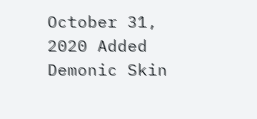October 31, 2020 Added Demonic Skin